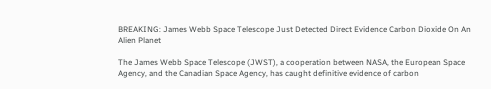BREAKING: James Webb Space Telescope Just Detected Direct Evidence Carbon Dioxide On An Alien Planet

The James Webb Space Telescope (JWST), a cooperation between NASA, the European Space Agency, and the Canadian Space Agency, has caught definitive evidence of carbon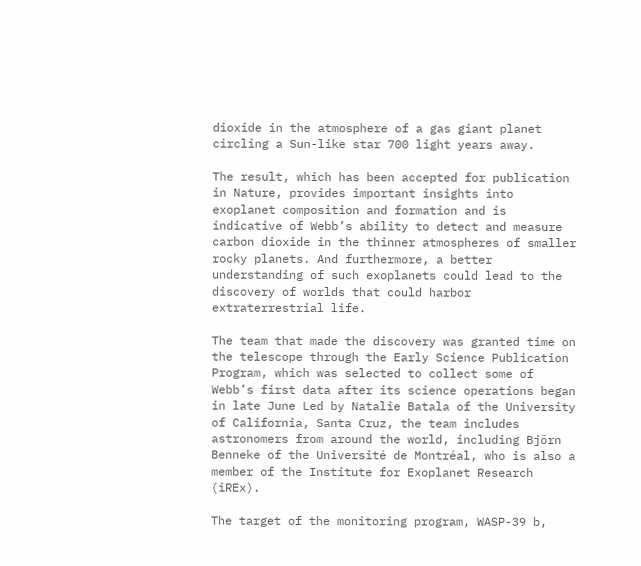dioxide in the atmosphere of a gas giant planet circling a Sun-like star 700 light years away.

The result, which has been accepted for publication in Nature, provides important insights into exoplanet composition and formation and is indicative of Webb’s ability to detect and measure carbon dioxide in the thinner atmospheres of smaller rocky planets. And furthermore, a better understanding of such exoplanets could lead to the discovery of worlds that could harbor extraterrestrial life.

The team that made the discovery was granted time on the telescope through the Early Science Publication Program, which was selected to collect some of Webb’s first data after its science operations began in late June Led by Natalie Batala of the University of California, Santa Cruz, the team includes astronomers from around the world, including Björn Benneke of the Université de Montréal, who is also a member of the Institute for Exoplanet Research (iREx).

The target of the monitoring program, WASP-39 b,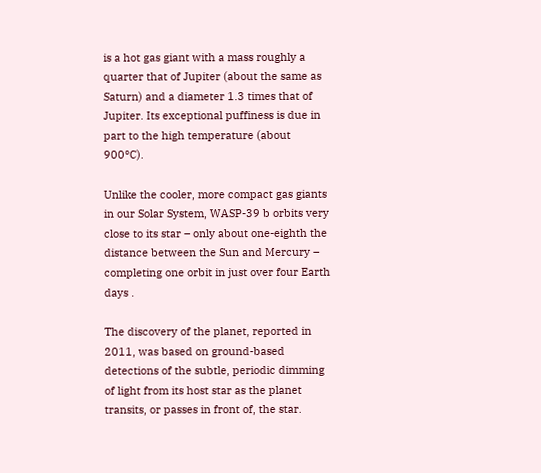is a hot gas giant with a mass roughly a quarter that of Jupiter (about the same as Saturn) and a diameter 1.3 times that of Jupiter. Its exceptional puffiness is due in part to the high temperature (about 900°C).

Unlike the cooler, more compact gas giants in our Solar System, WASP-39 b orbits very close to its star – only about one-eighth the distance between the Sun and Mercury – completing one orbit in just over four Earth days .

The discovery of the planet, reported in 2011, was based on ground-based detections of the subtle, periodic dimming of light from its host star as the planet transits, or passes in front of, the star.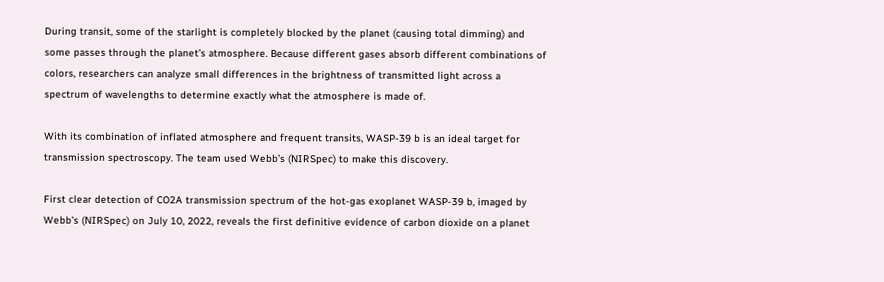During transit, some of the starlight is completely blocked by the planet (causing total dimming) and some passes through the planet’s atmosphere. Because different gases absorb different combinations of colors, researchers can analyze small differences in the brightness of transmitted light across a spectrum of wavelengths to determine exactly what the atmosphere is made of.

With its combination of inflated atmosphere and frequent transits, WASP-39 b is an ideal target for transmission spectroscopy. The team used Webb’s (NIRSpec) to make this discovery.

First clear detection of CO2A transmission spectrum of the hot-gas exoplanet WASP-39 b, imaged by Webb’s (NIRSpec) on July 10, 2022, reveals the first definitive evidence of carbon dioxide on a planet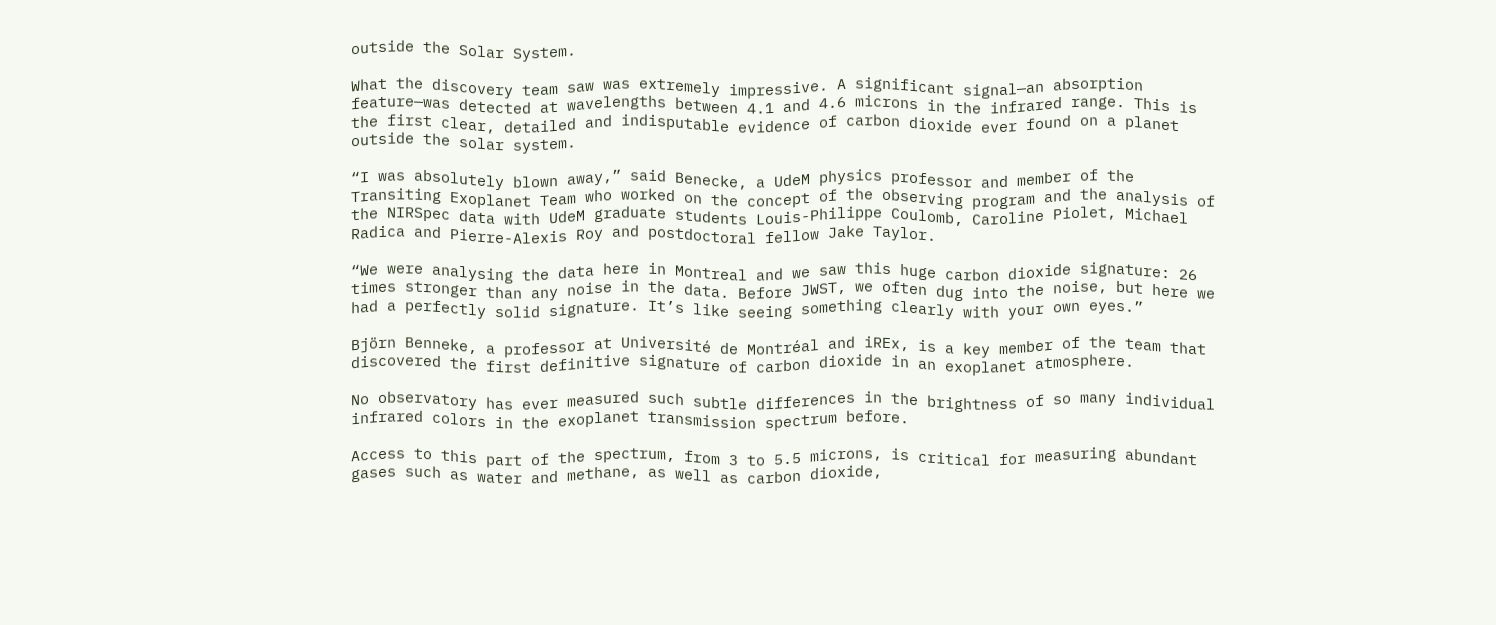outside the Solar System.

What the discovery team saw was extremely impressive. A significant signal—an absorption feature—was detected at wavelengths between 4.1 and 4.6 microns in the infrared range. This is the first clear, detailed and indisputable evidence of carbon dioxide ever found on a planet outside the solar system.

“I was absolutely blown away,” said Benecke, a UdeM physics professor and member of the Transiting Exoplanet Team who worked on the concept of the observing program and the analysis of the NIRSpec data with UdeM graduate students Louis-Philippe Coulomb, Caroline Piolet, Michael Radica and Pierre-Alexis Roy and postdoctoral fellow Jake Taylor.

“We were analysing the data here in Montreal and we saw this huge carbon dioxide signature: 26 times stronger than any noise in the data. Before JWST, we often dug into the noise, but here we had a perfectly solid signature. It’s like seeing something clearly with your own eyes.”

Björn Benneke, a professor at Université de Montréal and iREx, is a key member of the team that discovered the first definitive signature of carbon dioxide in an exoplanet atmosphere.

No observatory has ever measured such subtle differences in the brightness of so many individual infrared colors in the exoplanet transmission spectrum before.

Access to this part of the spectrum, from 3 to 5.5 microns, is critical for measuring abundant gases such as water and methane, as well as carbon dioxide,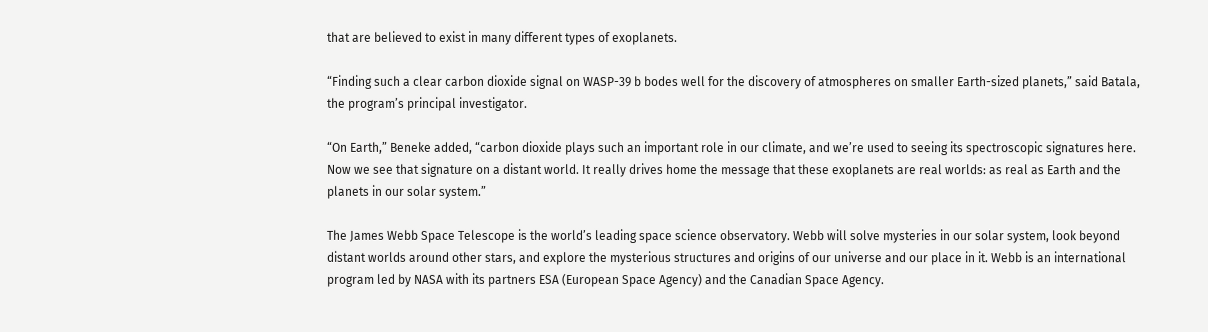that are believed to exist in many different types of exoplanets.

“Finding such a clear carbon dioxide signal on WASP-39 b bodes well for the discovery of atmospheres on smaller Earth-sized planets,” said Batala, the program’s principal investigator.

“On Earth,” Beneke added, “carbon dioxide plays such an important role in our climate, and we’re used to seeing its spectroscopic signatures here. Now we see that signature on a distant world. It really drives home the message that these exoplanets are real worlds: as real as Earth and the planets in our solar system.”

The James Webb Space Telescope is the world’s leading space science observatory. Webb will solve mysteries in our solar system, look beyond distant worlds around other stars, and explore the mysterious structures and origins of our universe and our place in it. Webb is an international program led by NASA with its partners ESA (European Space Agency) and the Canadian Space Agency.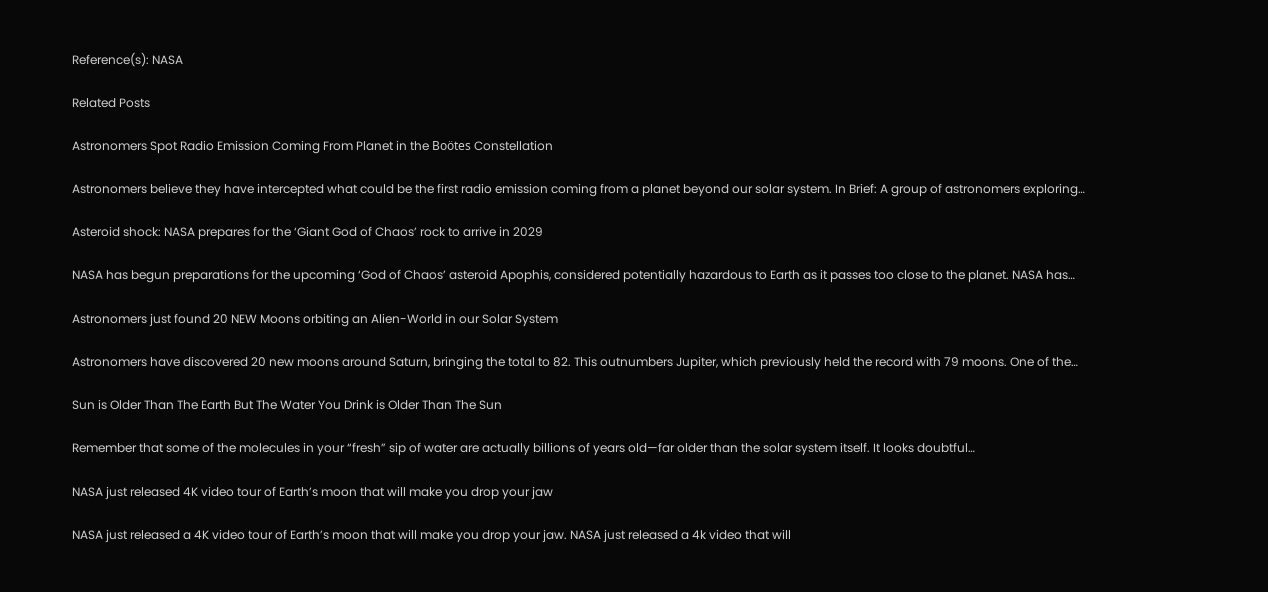Reference(s): NASA

Related Posts

Astronomers Spot Radio Emission Coming From Planet in the Boötes Constellation

Astronomers believe they have intercepted what could be the first radio emission coming from a planet beyond our solar system. In Brief: A group of astronomers exploring…

Asteroid shock: NASA prepares for the ‘Giant God of Chaos’ rock to arrive in 2029

NASA has begun preparations for the upcoming ‘God of Chaos’ asteroid Apophis, considered potentially hazardous to Earth as it passes too close to the planet. NASA has…

Astronomers just found 20 NEW Moons orbiting an Alien-World in our Solar System

Astronomers have discovered 20 new moons around Saturn, bringing the total to 82. This outnumbers Jupiter, which previously held the record with 79 moons. One of the…

Sun is Older Than The Earth But The Water You Drink is Older Than The Sun

Remember that some of the molecules in your “fresh” sip of water are actually billions of years old—far older than the solar system itself. It looks doubtful…

NASA just released 4K video tour of Earth’s moon that will make you drop your jaw

NASA just released a 4K video tour of Earth’s moon that will make you drop your jaw. NASA just released a 4k video that will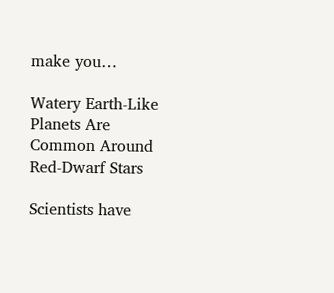make you…

Watery Earth-Like Planets Are Common Around Red-Dwarf Stars

Scientists have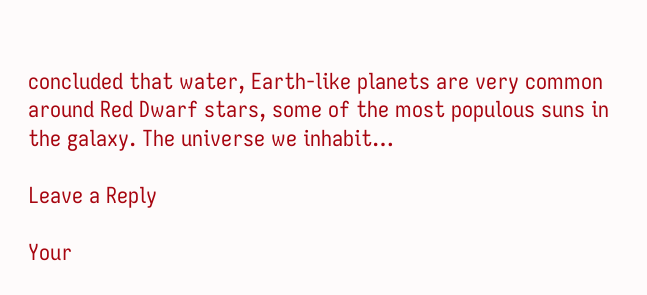concluded that water, Earth-like planets are very common around Red Dwarf stars, some of the most populous suns in the galaxy. The universe we inhabit…

Leave a Reply

Your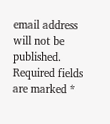email address will not be published. Required fields are marked *